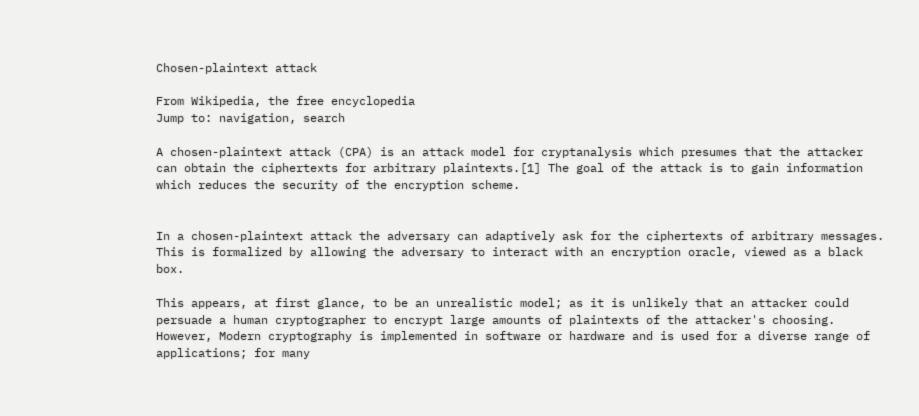Chosen-plaintext attack

From Wikipedia, the free encyclopedia
Jump to: navigation, search

A chosen-plaintext attack (CPA) is an attack model for cryptanalysis which presumes that the attacker can obtain the ciphertexts for arbitrary plaintexts.[1] The goal of the attack is to gain information which reduces the security of the encryption scheme.


In a chosen-plaintext attack the adversary can adaptively ask for the ciphertexts of arbitrary messages. This is formalized by allowing the adversary to interact with an encryption oracle, viewed as a black box.

This appears, at first glance, to be an unrealistic model; as it is unlikely that an attacker could persuade a human cryptographer to encrypt large amounts of plaintexts of the attacker's choosing. However, Modern cryptography is implemented in software or hardware and is used for a diverse range of applications; for many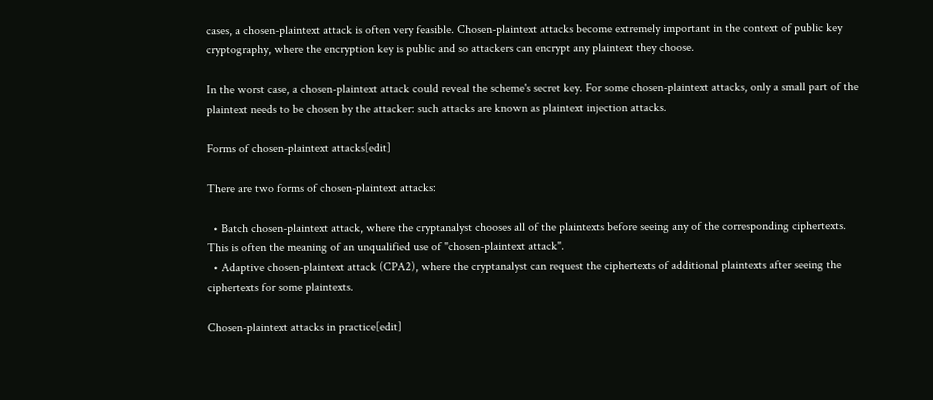cases, a chosen-plaintext attack is often very feasible. Chosen-plaintext attacks become extremely important in the context of public key cryptography, where the encryption key is public and so attackers can encrypt any plaintext they choose.

In the worst case, a chosen-plaintext attack could reveal the scheme's secret key. For some chosen-plaintext attacks, only a small part of the plaintext needs to be chosen by the attacker: such attacks are known as plaintext injection attacks.

Forms of chosen-plaintext attacks[edit]

There are two forms of chosen-plaintext attacks:

  • Batch chosen-plaintext attack, where the cryptanalyst chooses all of the plaintexts before seeing any of the corresponding ciphertexts. This is often the meaning of an unqualified use of "chosen-plaintext attack".
  • Adaptive chosen-plaintext attack (CPA2), where the cryptanalyst can request the ciphertexts of additional plaintexts after seeing the ciphertexts for some plaintexts.

Chosen-plaintext attacks in practice[edit]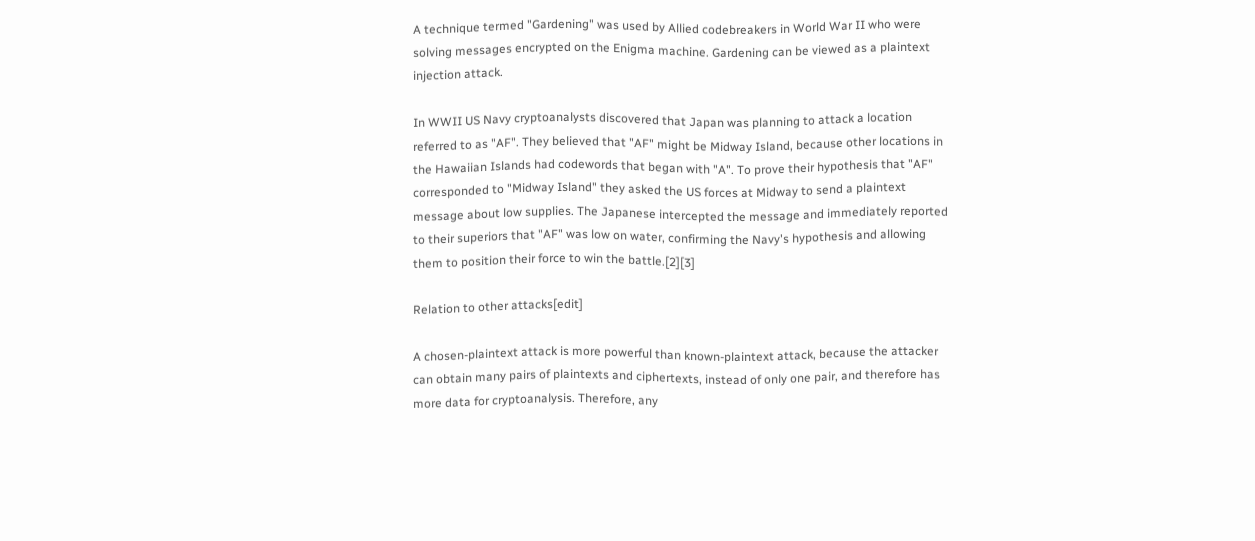A technique termed "Gardening" was used by Allied codebreakers in World War II who were solving messages encrypted on the Enigma machine. Gardening can be viewed as a plaintext injection attack.

In WWII US Navy cryptoanalysts discovered that Japan was planning to attack a location referred to as "AF". They believed that "AF" might be Midway Island, because other locations in the Hawaiian Islands had codewords that began with "A". To prove their hypothesis that "AF" corresponded to "Midway Island" they asked the US forces at Midway to send a plaintext message about low supplies. The Japanese intercepted the message and immediately reported to their superiors that "AF" was low on water, confirming the Navy's hypothesis and allowing them to position their force to win the battle.[2][3]

Relation to other attacks[edit]

A chosen-plaintext attack is more powerful than known-plaintext attack, because the attacker can obtain many pairs of plaintexts and ciphertexts, instead of only one pair, and therefore has more data for cryptoanalysis. Therefore, any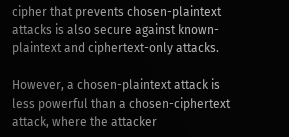cipher that prevents chosen-plaintext attacks is also secure against known-plaintext and ciphertext-only attacks.

However, a chosen-plaintext attack is less powerful than a chosen-ciphertext attack, where the attacker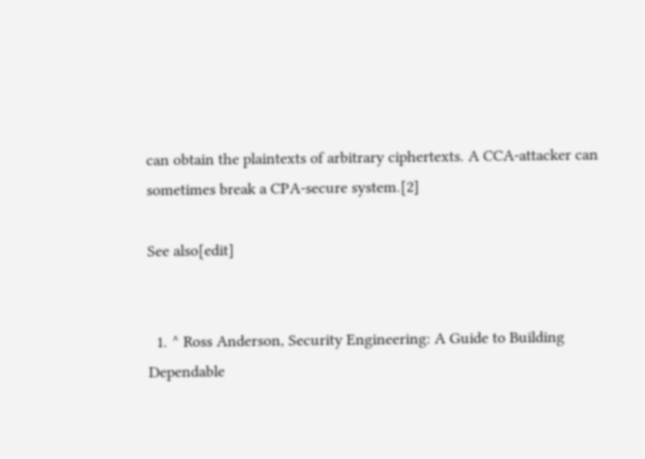can obtain the plaintexts of arbitrary ciphertexts. A CCA-attacker can sometimes break a CPA-secure system.[2]

See also[edit]


  1. ^ Ross Anderson, Security Engineering: A Guide to Building Dependable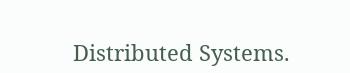Distributed Systems.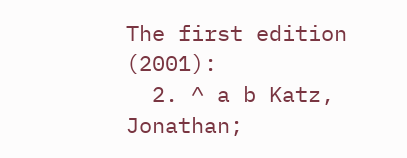The first edition (2001):
  2. ^ a b Katz, Jonathan;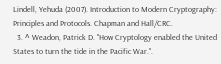Lindell, Yehuda (2007). Introduction to Modern Cryptography: Principles and Protocols. Chapman and Hall/CRC.
  3. ^ Weadon, Patrick D. "How Cryptology enabled the United States to turn the tide in the Pacific War.".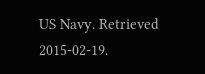US Navy. Retrieved 2015-02-19.